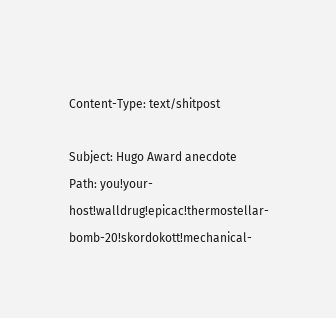Content-Type: text/shitpost

Subject: Hugo Award anecdote
Path: you!your-host!walldrug!epicac!thermostellar-bomb-20!skordokott!mechanical-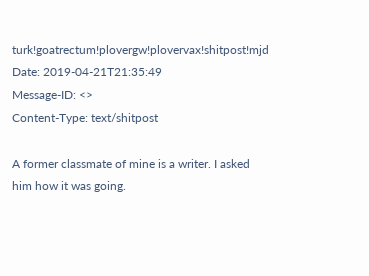turk!goatrectum!plovergw!plovervax!shitpost!mjd
Date: 2019-04-21T21:35:49
Message-ID: <>
Content-Type: text/shitpost

A former classmate of mine is a writer. I asked him how it was going.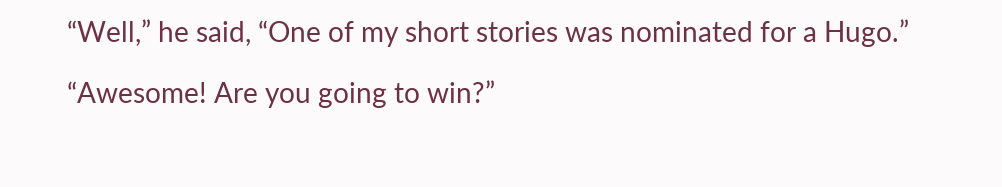“Well,” he said, “One of my short stories was nominated for a Hugo.”

“Awesome! Are you going to win?”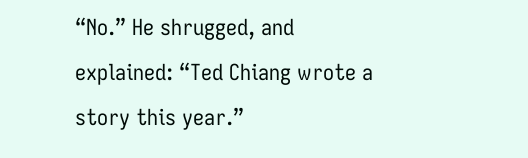“No.” He shrugged, and explained: “Ted Chiang wrote a story this year.”